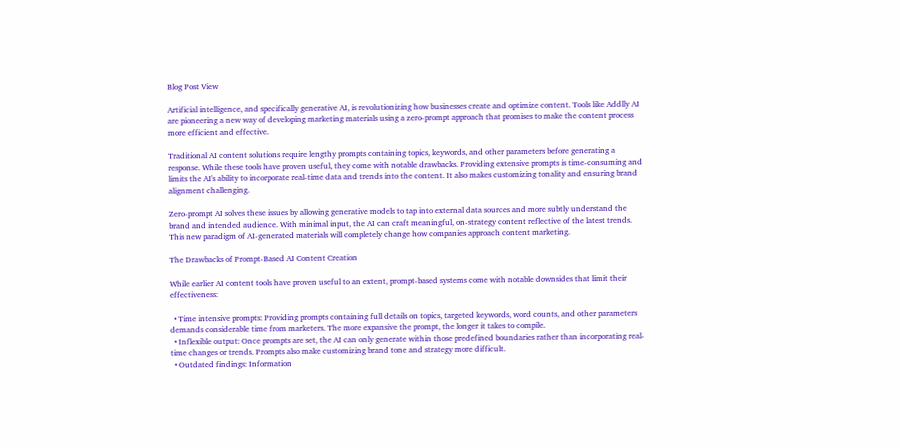Blog Post View

Artificial intelligence, and specifically generative AI, is revolutionizing how businesses create and optimize content. Tools like Addlly AI are pioneering a new way of developing marketing materials using a zero-prompt approach that promises to make the content process more efficient and effective.

Traditional AI content solutions require lengthy prompts containing topics, keywords, and other parameters before generating a response. While these tools have proven useful, they come with notable drawbacks. Providing extensive prompts is time-consuming and limits the AI's ability to incorporate real-time data and trends into the content. It also makes customizing tonality and ensuring brand alignment challenging.

Zero-prompt AI solves these issues by allowing generative models to tap into external data sources and more subtly understand the brand and intended audience. With minimal input, the AI can craft meaningful, on-strategy content reflective of the latest trends. This new paradigm of AI-generated materials will completely change how companies approach content marketing.

The Drawbacks of Prompt-Based AI Content Creation

While earlier AI content tools have proven useful to an extent, prompt-based systems come with notable downsides that limit their effectiveness:

  • Time intensive prompts: Providing prompts containing full details on topics, targeted keywords, word counts, and other parameters demands considerable time from marketers. The more expansive the prompt, the longer it takes to compile.
  • Inflexible output: Once prompts are set, the AI can only generate within those predefined boundaries rather than incorporating real-time changes or trends. Prompts also make customizing brand tone and strategy more difficult.
  • Outdated findings: Information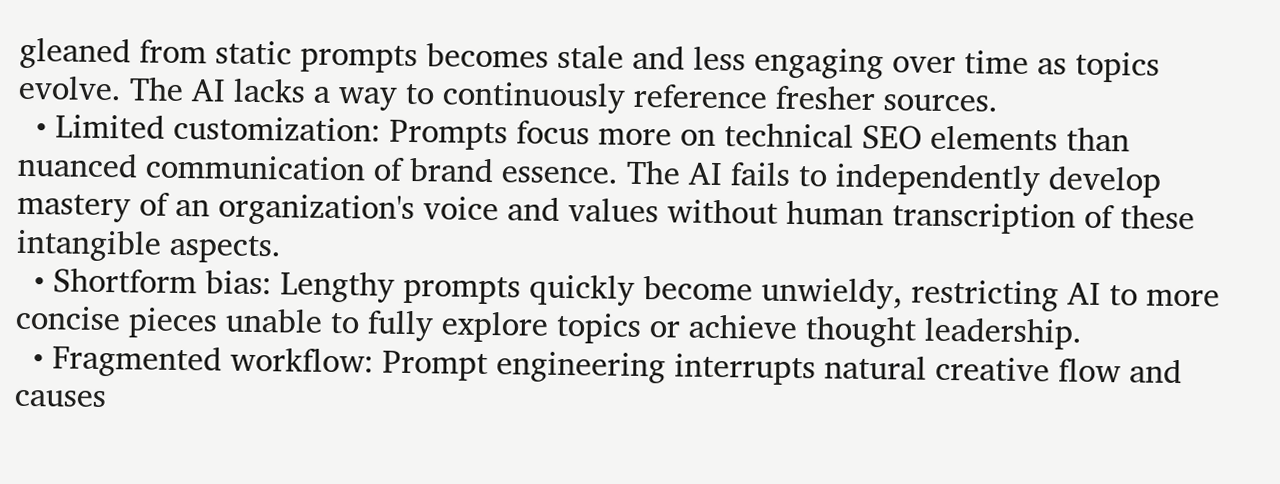gleaned from static prompts becomes stale and less engaging over time as topics evolve. The AI lacks a way to continuously reference fresher sources.
  • Limited customization: Prompts focus more on technical SEO elements than nuanced communication of brand essence. The AI fails to independently develop mastery of an organization's voice and values without human transcription of these intangible aspects.
  • Shortform bias: Lengthy prompts quickly become unwieldy, restricting AI to more concise pieces unable to fully explore topics or achieve thought leadership.
  • Fragmented workflow: Prompt engineering interrupts natural creative flow and causes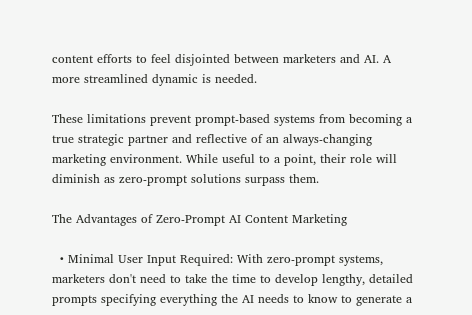content efforts to feel disjointed between marketers and AI. A more streamlined dynamic is needed.

These limitations prevent prompt-based systems from becoming a true strategic partner and reflective of an always-changing marketing environment. While useful to a point, their role will diminish as zero-prompt solutions surpass them.

The Advantages of Zero-Prompt AI Content Marketing

  • Minimal User Input Required: With zero-prompt systems, marketers don't need to take the time to develop lengthy, detailed prompts specifying everything the AI needs to know to generate a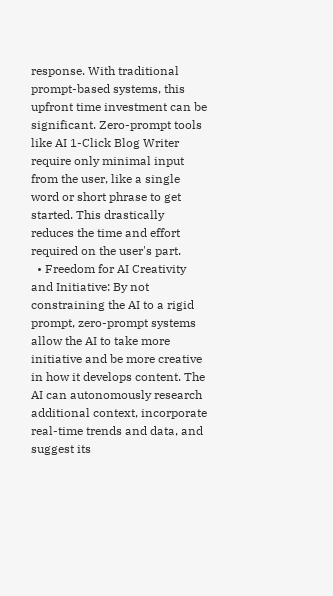response. With traditional prompt-based systems, this upfront time investment can be significant. Zero-prompt tools like AI 1-Click Blog Writer require only minimal input from the user, like a single word or short phrase to get started. This drastically reduces the time and effort required on the user's part.
  • Freedom for AI Creativity and Initiative: By not constraining the AI to a rigid prompt, zero-prompt systems allow the AI to take more initiative and be more creative in how it develops content. The AI can autonomously research additional context, incorporate real-time trends and data, and suggest its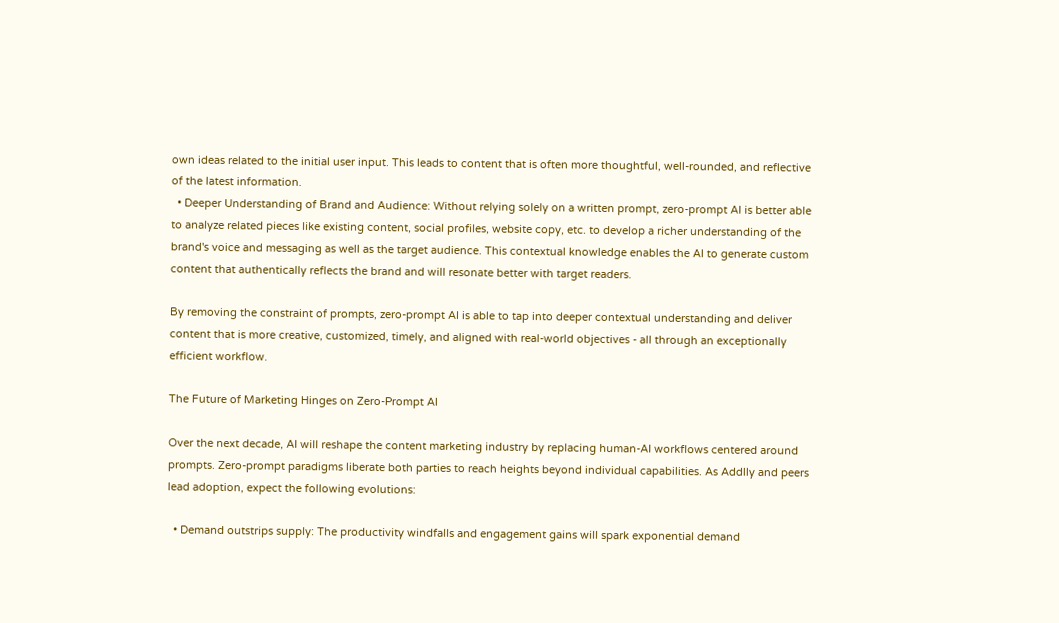own ideas related to the initial user input. This leads to content that is often more thoughtful, well-rounded, and reflective of the latest information.
  • Deeper Understanding of Brand and Audience: Without relying solely on a written prompt, zero-prompt AI is better able to analyze related pieces like existing content, social profiles, website copy, etc. to develop a richer understanding of the brand's voice and messaging as well as the target audience. This contextual knowledge enables the AI to generate custom content that authentically reflects the brand and will resonate better with target readers.

By removing the constraint of prompts, zero-prompt AI is able to tap into deeper contextual understanding and deliver content that is more creative, customized, timely, and aligned with real-world objectives - all through an exceptionally efficient workflow.

The Future of Marketing Hinges on Zero-Prompt AI

Over the next decade, AI will reshape the content marketing industry by replacing human-AI workflows centered around prompts. Zero-prompt paradigms liberate both parties to reach heights beyond individual capabilities. As Addlly and peers lead adoption, expect the following evolutions:

  • Demand outstrips supply: The productivity windfalls and engagement gains will spark exponential demand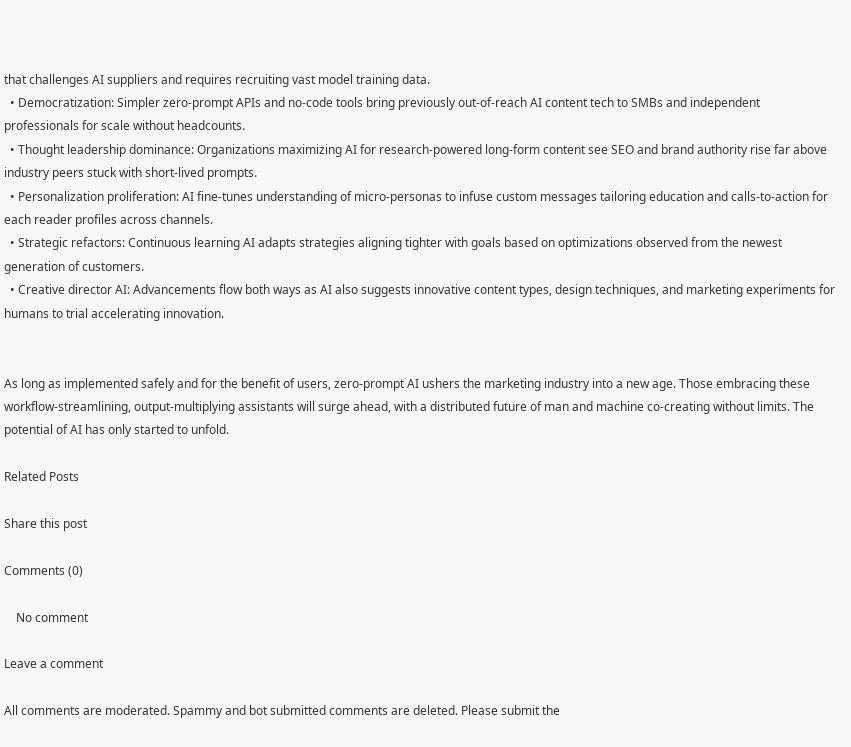that challenges AI suppliers and requires recruiting vast model training data.
  • Democratization: Simpler zero-prompt APIs and no-code tools bring previously out-of-reach AI content tech to SMBs and independent professionals for scale without headcounts.
  • Thought leadership dominance: Organizations maximizing AI for research-powered long-form content see SEO and brand authority rise far above industry peers stuck with short-lived prompts.
  • Personalization proliferation: AI fine-tunes understanding of micro-personas to infuse custom messages tailoring education and calls-to-action for each reader profiles across channels.
  • Strategic refactors: Continuous learning AI adapts strategies aligning tighter with goals based on optimizations observed from the newest generation of customers.
  • Creative director AI: Advancements flow both ways as AI also suggests innovative content types, design techniques, and marketing experiments for humans to trial accelerating innovation.


As long as implemented safely and for the benefit of users, zero-prompt AI ushers the marketing industry into a new age. Those embracing these workflow-streamlining, output-multiplying assistants will surge ahead, with a distributed future of man and machine co-creating without limits. The potential of AI has only started to unfold.

Related Posts

Share this post

Comments (0)

    No comment

Leave a comment

All comments are moderated. Spammy and bot submitted comments are deleted. Please submit the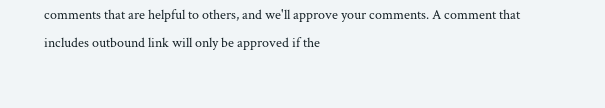comments that are helpful to others, and we'll approve your comments. A comment that includes outbound link will only be approved if the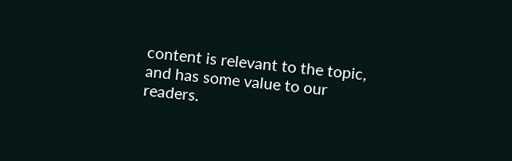content is relevant to the topic, and has some value to our readers.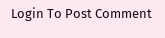Login To Post Comment